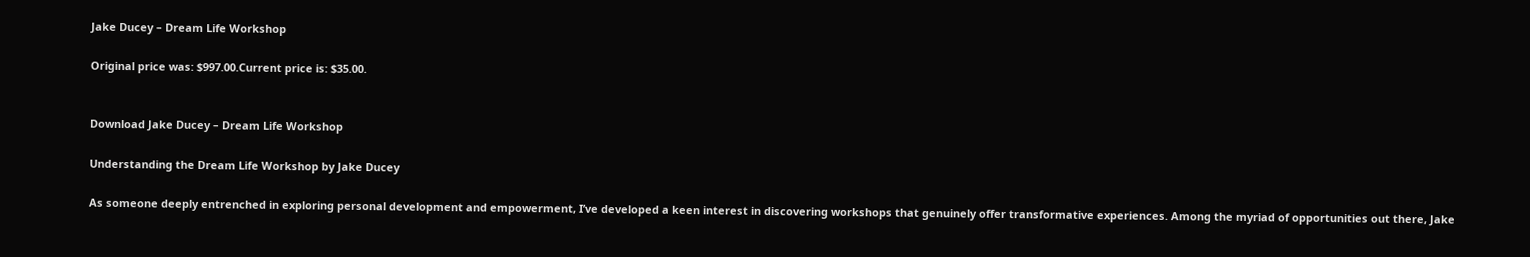Jake Ducey – Dream Life Workshop

Original price was: $997.00.Current price is: $35.00.


Download Jake Ducey – Dream Life Workshop

Understanding the Dream Life Workshop by Jake Ducey

As someone deeply entrenched in exploring personal development and empowerment, I’ve developed a keen interest in discovering workshops that genuinely offer transformative experiences. Among the myriad of opportunities out there, Jake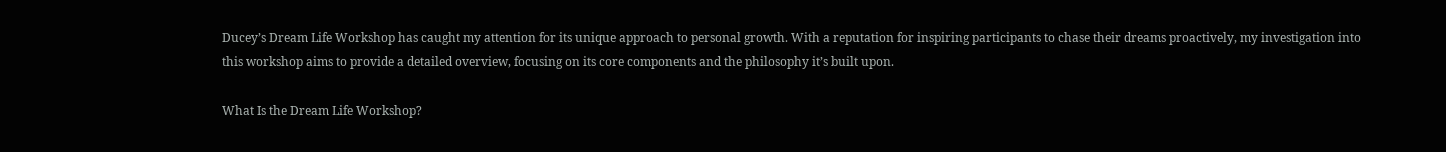Ducey’s Dream Life Workshop has caught my attention for its unique approach to personal growth. With a reputation for inspiring participants to chase their dreams proactively, my investigation into this workshop aims to provide a detailed overview, focusing on its core components and the philosophy it’s built upon.

What Is the Dream Life Workshop?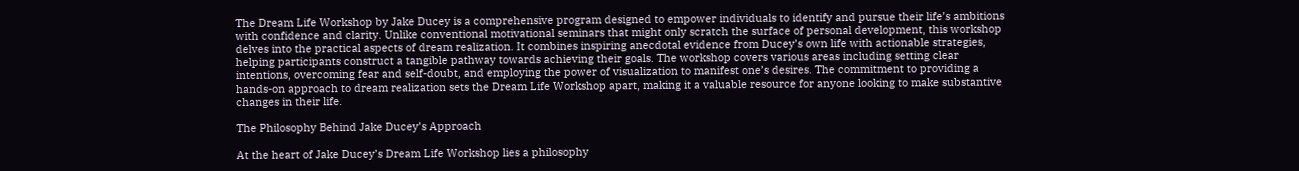The Dream Life Workshop by Jake Ducey is a comprehensive program designed to empower individuals to identify and pursue their life’s ambitions with confidence and clarity. Unlike conventional motivational seminars that might only scratch the surface of personal development, this workshop delves into the practical aspects of dream realization. It combines inspiring anecdotal evidence from Ducey’s own life with actionable strategies, helping participants construct a tangible pathway towards achieving their goals. The workshop covers various areas including setting clear intentions, overcoming fear and self-doubt, and employing the power of visualization to manifest one’s desires. The commitment to providing a hands-on approach to dream realization sets the Dream Life Workshop apart, making it a valuable resource for anyone looking to make substantive changes in their life.

The Philosophy Behind Jake Ducey’s Approach

At the heart of Jake Ducey’s Dream Life Workshop lies a philosophy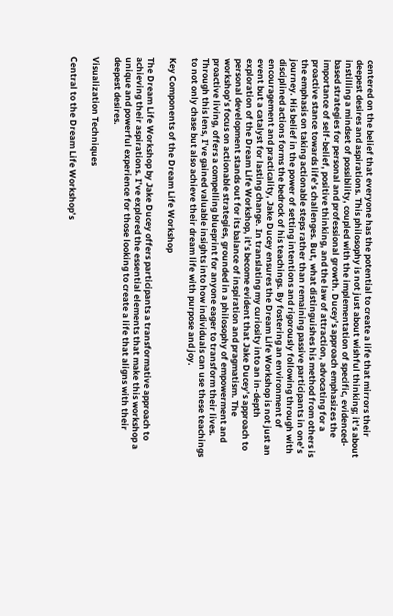centered on the belief that everyone has the potential to create a life that mirrors their deepest desires and aspirations. This philosophy is not just about wishful thinking; it’s about instilling a mindset of possibility, coupled with the implementation of specific, evidenced-based strategies for personal and professional growth. Ducey’s approach emphasizes the importance of self-belief, positive thinking, and the law of attraction, advocating for a proactive stance towards life’s challenges. But, what distinguishes his method from others is the emphasis on taking actionable steps rather than remaining passive participants in one’s journey. His belief in the power of setting intentions and rigorously following through with disciplined actions forms the bedrock of his teachings. By fostering an environment of encouragement and practicality, Jake Ducey ensures the Dream Life Workshop is not just an event but a catalyst for lasting change. In translating my curiosity into an in-depth exploration of the Dream Life Workshop, it’s become evident that Jake Ducey’s approach to personal development stands out for its balance of inspiration and pragmatism. The workshop’s focus on actionable strategies, grounded in a philosophy of empowerment and proactive living, offers a compelling blueprint for anyone eager to transform their lives. Through this lens, I’ve gained valuable insights into how individuals can use these teachings to not only chase but also achieve their dream life with purpose and joy.

Key Components of the Dream Life Workshop

The Dream Life Workshop by Jake Ducey offers participants a transformative approach to achieving their aspirations. I’ve explored the essential elements that make this workshop a unique and powerful experience for those looking to create a life that aligns with their deepest desires.

Visualization Techniques

Central to the Dream Life Workshop’s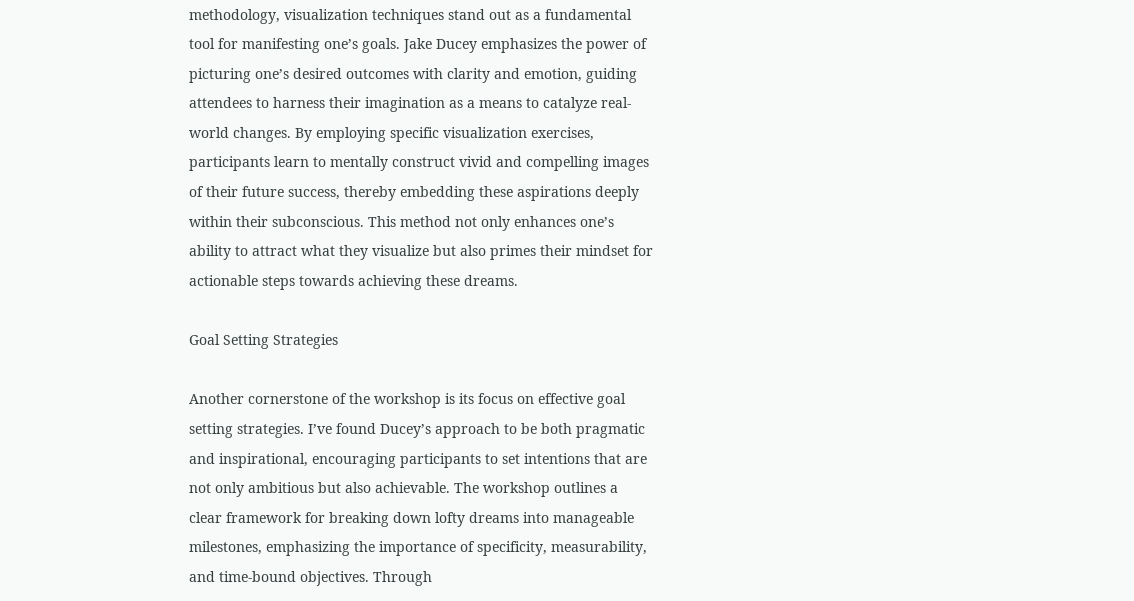methodology, visualization techniques stand out as a fundamental tool for manifesting one’s goals. Jake Ducey emphasizes the power of picturing one’s desired outcomes with clarity and emotion, guiding attendees to harness their imagination as a means to catalyze real-world changes. By employing specific visualization exercises, participants learn to mentally construct vivid and compelling images of their future success, thereby embedding these aspirations deeply within their subconscious. This method not only enhances one’s ability to attract what they visualize but also primes their mindset for actionable steps towards achieving these dreams.

Goal Setting Strategies

Another cornerstone of the workshop is its focus on effective goal setting strategies. I’ve found Ducey’s approach to be both pragmatic and inspirational, encouraging participants to set intentions that are not only ambitious but also achievable. The workshop outlines a clear framework for breaking down lofty dreams into manageable milestones, emphasizing the importance of specificity, measurability, and time-bound objectives. Through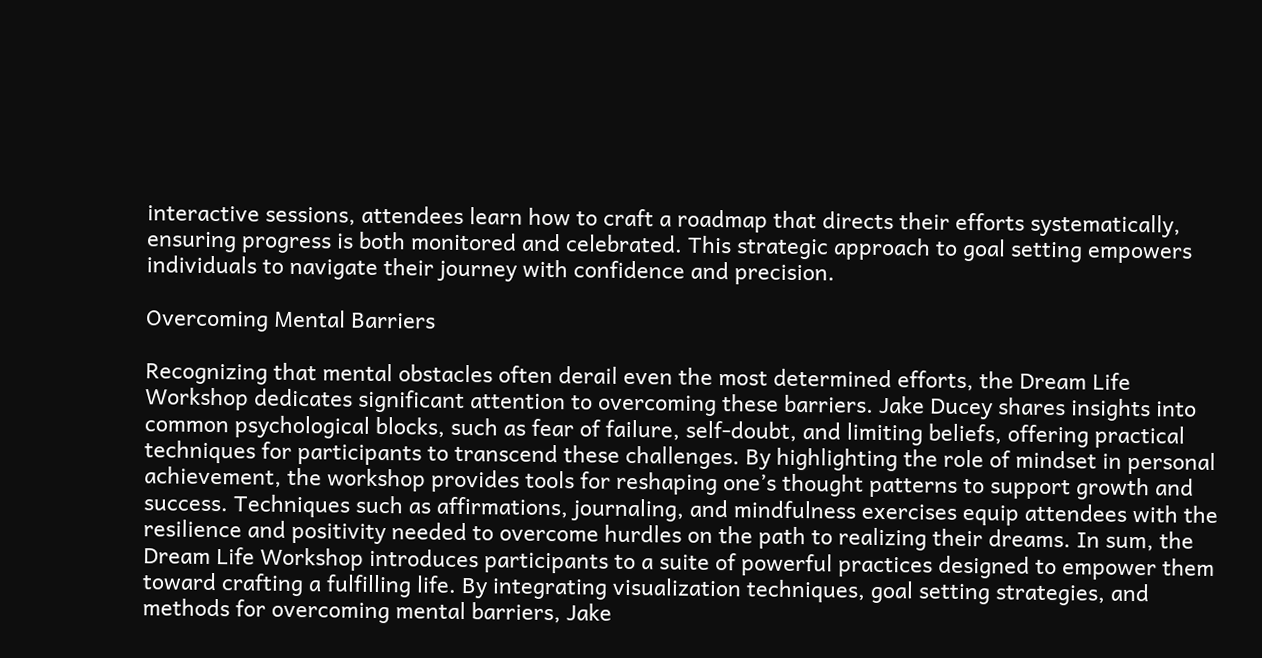interactive sessions, attendees learn how to craft a roadmap that directs their efforts systematically, ensuring progress is both monitored and celebrated. This strategic approach to goal setting empowers individuals to navigate their journey with confidence and precision.

Overcoming Mental Barriers

Recognizing that mental obstacles often derail even the most determined efforts, the Dream Life Workshop dedicates significant attention to overcoming these barriers. Jake Ducey shares insights into common psychological blocks, such as fear of failure, self-doubt, and limiting beliefs, offering practical techniques for participants to transcend these challenges. By highlighting the role of mindset in personal achievement, the workshop provides tools for reshaping one’s thought patterns to support growth and success. Techniques such as affirmations, journaling, and mindfulness exercises equip attendees with the resilience and positivity needed to overcome hurdles on the path to realizing their dreams. In sum, the Dream Life Workshop introduces participants to a suite of powerful practices designed to empower them toward crafting a fulfilling life. By integrating visualization techniques, goal setting strategies, and methods for overcoming mental barriers, Jake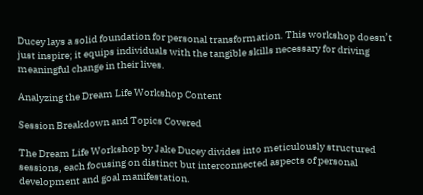Ducey lays a solid foundation for personal transformation. This workshop doesn’t just inspire; it equips individuals with the tangible skills necessary for driving meaningful change in their lives.

Analyzing the Dream Life Workshop Content

Session Breakdown and Topics Covered

The Dream Life Workshop by Jake Ducey divides into meticulously structured sessions, each focusing on distinct but interconnected aspects of personal development and goal manifestation.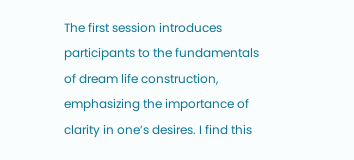The first session introduces participants to the fundamentals of dream life construction, emphasizing the importance of clarity in one’s desires. I find this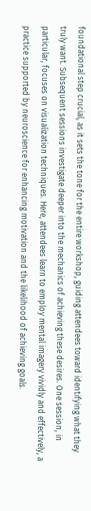foundational step crucial, as it sets the tone for the entire workshop, guiding attendees toward identifying what they truly want. Subsequent sessions investigate deeper into the mechanics of achieving these desires. One session, in particular, focuses on visualization techniques. Here, attendees learn to employ mental imagery vividly and effectively, a practice supported by neuroscience for enhancing motivation and the likelihood of achieving goals.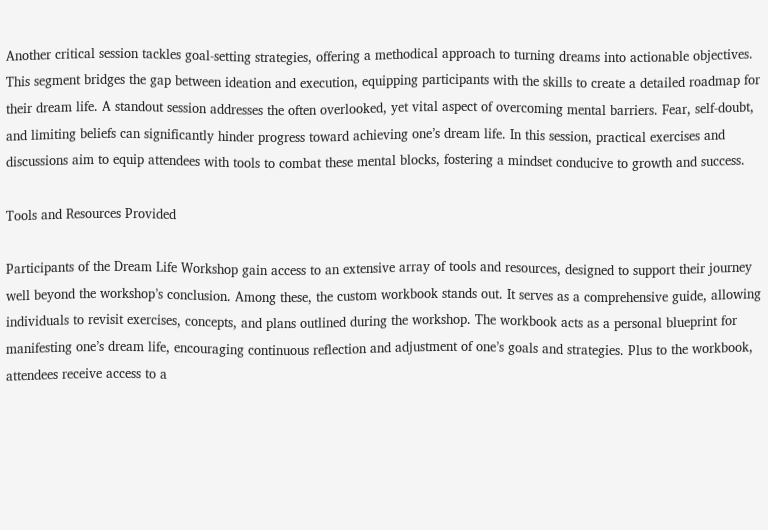Another critical session tackles goal-setting strategies, offering a methodical approach to turning dreams into actionable objectives. This segment bridges the gap between ideation and execution, equipping participants with the skills to create a detailed roadmap for their dream life. A standout session addresses the often overlooked, yet vital aspect of overcoming mental barriers. Fear, self-doubt, and limiting beliefs can significantly hinder progress toward achieving one’s dream life. In this session, practical exercises and discussions aim to equip attendees with tools to combat these mental blocks, fostering a mindset conducive to growth and success.

Tools and Resources Provided

Participants of the Dream Life Workshop gain access to an extensive array of tools and resources, designed to support their journey well beyond the workshop’s conclusion. Among these, the custom workbook stands out. It serves as a comprehensive guide, allowing individuals to revisit exercises, concepts, and plans outlined during the workshop. The workbook acts as a personal blueprint for manifesting one’s dream life, encouraging continuous reflection and adjustment of one’s goals and strategies. Plus to the workbook, attendees receive access to a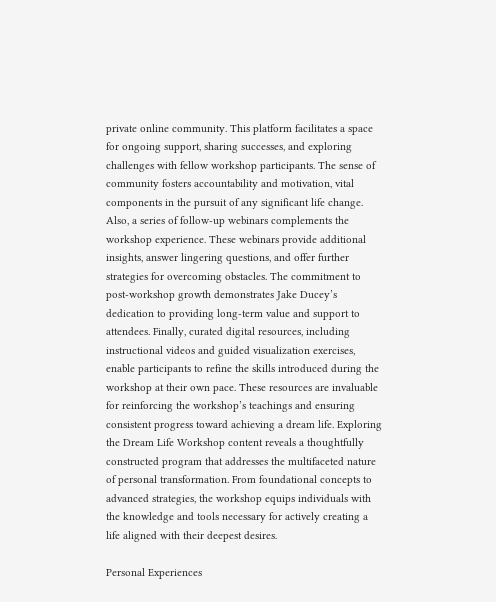private online community. This platform facilitates a space for ongoing support, sharing successes, and exploring challenges with fellow workshop participants. The sense of community fosters accountability and motivation, vital components in the pursuit of any significant life change. Also, a series of follow-up webinars complements the workshop experience. These webinars provide additional insights, answer lingering questions, and offer further strategies for overcoming obstacles. The commitment to post-workshop growth demonstrates Jake Ducey’s dedication to providing long-term value and support to attendees. Finally, curated digital resources, including instructional videos and guided visualization exercises, enable participants to refine the skills introduced during the workshop at their own pace. These resources are invaluable for reinforcing the workshop’s teachings and ensuring consistent progress toward achieving a dream life. Exploring the Dream Life Workshop content reveals a thoughtfully constructed program that addresses the multifaceted nature of personal transformation. From foundational concepts to advanced strategies, the workshop equips individuals with the knowledge and tools necessary for actively creating a life aligned with their deepest desires.

Personal Experiences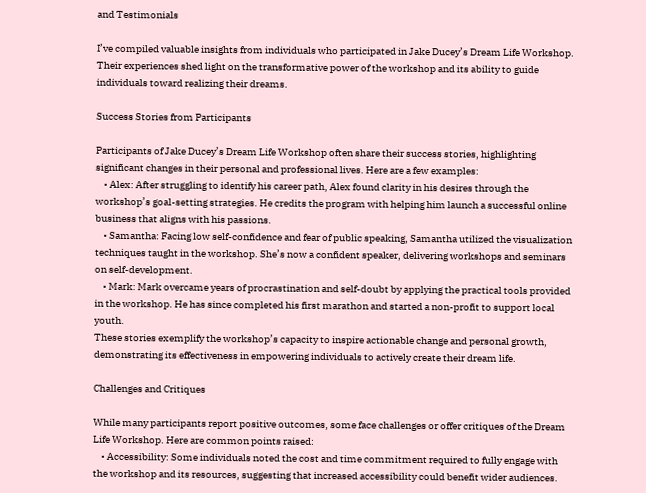and Testimonials

I’ve compiled valuable insights from individuals who participated in Jake Ducey’s Dream Life Workshop. Their experiences shed light on the transformative power of the workshop and its ability to guide individuals toward realizing their dreams.

Success Stories from Participants

Participants of Jake Ducey’s Dream Life Workshop often share their success stories, highlighting significant changes in their personal and professional lives. Here are a few examples:
    • Alex: After struggling to identify his career path, Alex found clarity in his desires through the workshop’s goal-setting strategies. He credits the program with helping him launch a successful online business that aligns with his passions.
    • Samantha: Facing low self-confidence and fear of public speaking, Samantha utilized the visualization techniques taught in the workshop. She’s now a confident speaker, delivering workshops and seminars on self-development.
    • Mark: Mark overcame years of procrastination and self-doubt by applying the practical tools provided in the workshop. He has since completed his first marathon and started a non-profit to support local youth.
These stories exemplify the workshop’s capacity to inspire actionable change and personal growth, demonstrating its effectiveness in empowering individuals to actively create their dream life.

Challenges and Critiques

While many participants report positive outcomes, some face challenges or offer critiques of the Dream Life Workshop. Here are common points raised:
    • Accessibility: Some individuals noted the cost and time commitment required to fully engage with the workshop and its resources, suggesting that increased accessibility could benefit wider audiences.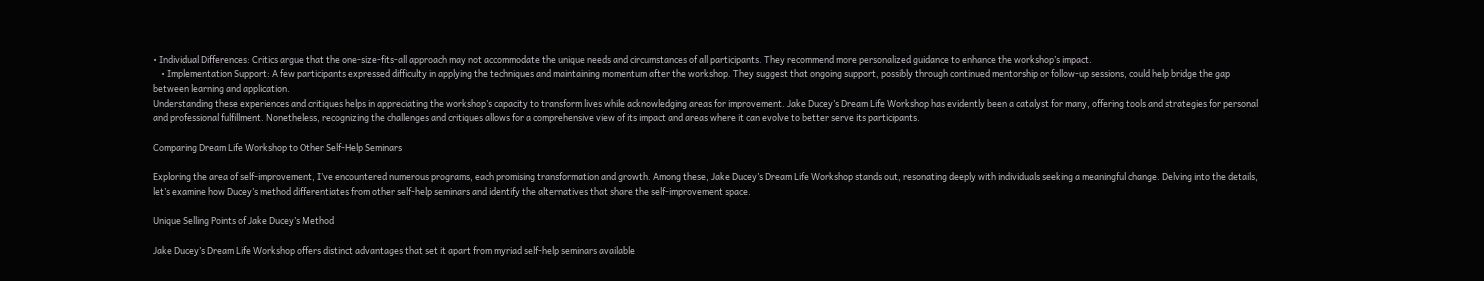• Individual Differences: Critics argue that the one-size-fits-all approach may not accommodate the unique needs and circumstances of all participants. They recommend more personalized guidance to enhance the workshop’s impact.
    • Implementation Support: A few participants expressed difficulty in applying the techniques and maintaining momentum after the workshop. They suggest that ongoing support, possibly through continued mentorship or follow-up sessions, could help bridge the gap between learning and application.
Understanding these experiences and critiques helps in appreciating the workshop’s capacity to transform lives while acknowledging areas for improvement. Jake Ducey’s Dream Life Workshop has evidently been a catalyst for many, offering tools and strategies for personal and professional fulfillment. Nonetheless, recognizing the challenges and critiques allows for a comprehensive view of its impact and areas where it can evolve to better serve its participants.

Comparing Dream Life Workshop to Other Self-Help Seminars

Exploring the area of self-improvement, I’ve encountered numerous programs, each promising transformation and growth. Among these, Jake Ducey’s Dream Life Workshop stands out, resonating deeply with individuals seeking a meaningful change. Delving into the details, let’s examine how Ducey’s method differentiates from other self-help seminars and identify the alternatives that share the self-improvement space.

Unique Selling Points of Jake Ducey’s Method

Jake Ducey’s Dream Life Workshop offers distinct advantages that set it apart from myriad self-help seminars available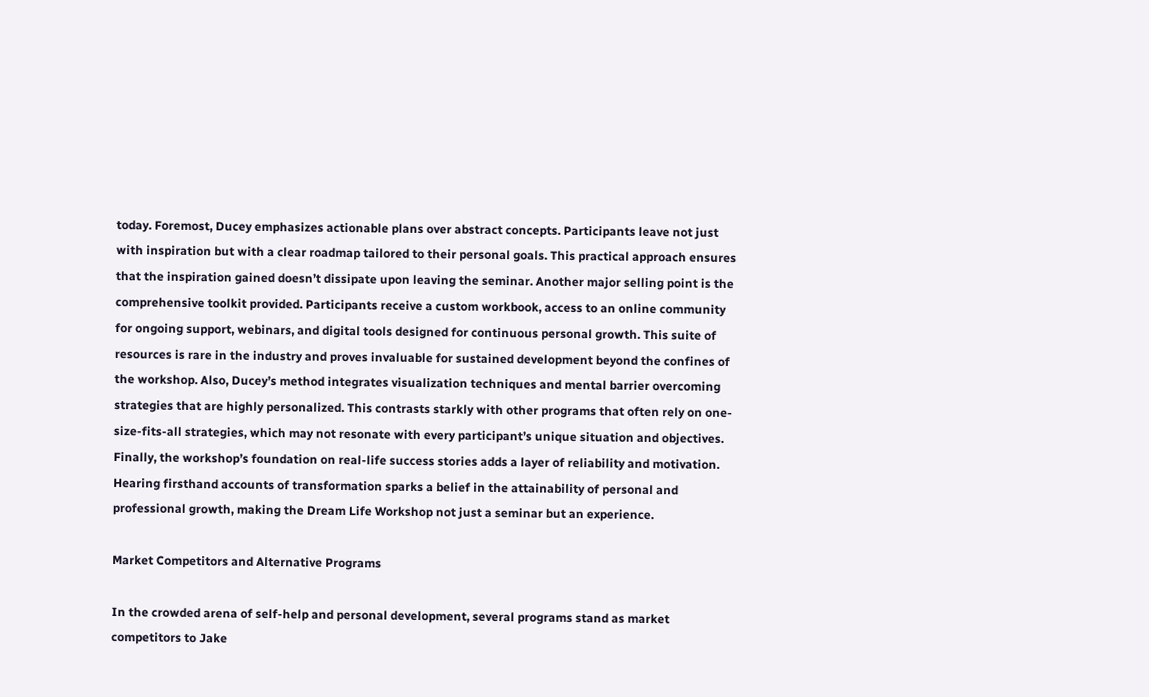today. Foremost, Ducey emphasizes actionable plans over abstract concepts. Participants leave not just with inspiration but with a clear roadmap tailored to their personal goals. This practical approach ensures that the inspiration gained doesn’t dissipate upon leaving the seminar. Another major selling point is the comprehensive toolkit provided. Participants receive a custom workbook, access to an online community for ongoing support, webinars, and digital tools designed for continuous personal growth. This suite of resources is rare in the industry and proves invaluable for sustained development beyond the confines of the workshop. Also, Ducey’s method integrates visualization techniques and mental barrier overcoming strategies that are highly personalized. This contrasts starkly with other programs that often rely on one-size-fits-all strategies, which may not resonate with every participant’s unique situation and objectives. Finally, the workshop’s foundation on real-life success stories adds a layer of reliability and motivation. Hearing firsthand accounts of transformation sparks a belief in the attainability of personal and professional growth, making the Dream Life Workshop not just a seminar but an experience.

Market Competitors and Alternative Programs

In the crowded arena of self-help and personal development, several programs stand as market competitors to Jake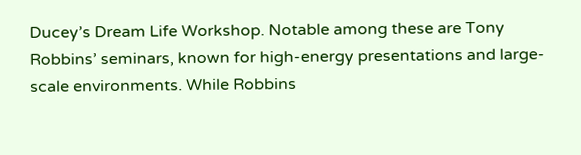Ducey’s Dream Life Workshop. Notable among these are Tony Robbins’ seminars, known for high-energy presentations and large-scale environments. While Robbins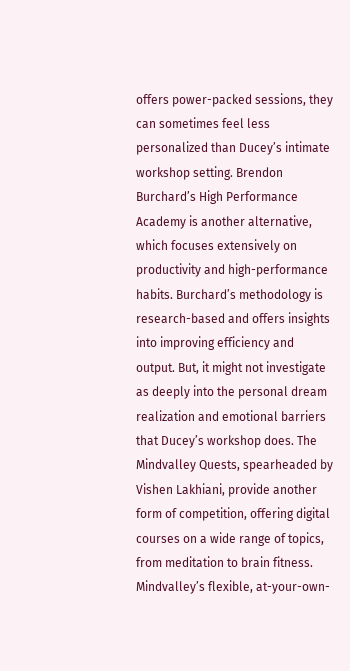offers power-packed sessions, they can sometimes feel less personalized than Ducey’s intimate workshop setting. Brendon Burchard’s High Performance Academy is another alternative, which focuses extensively on productivity and high-performance habits. Burchard’s methodology is research-based and offers insights into improving efficiency and output. But, it might not investigate as deeply into the personal dream realization and emotional barriers that Ducey’s workshop does. The Mindvalley Quests, spearheaded by Vishen Lakhiani, provide another form of competition, offering digital courses on a wide range of topics, from meditation to brain fitness. Mindvalley’s flexible, at-your-own-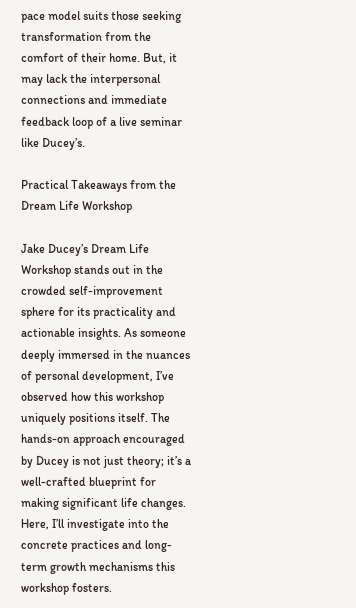pace model suits those seeking transformation from the comfort of their home. But, it may lack the interpersonal connections and immediate feedback loop of a live seminar like Ducey’s.

Practical Takeaways from the Dream Life Workshop

Jake Ducey’s Dream Life Workshop stands out in the crowded self-improvement sphere for its practicality and actionable insights. As someone deeply immersed in the nuances of personal development, I’ve observed how this workshop uniquely positions itself. The hands-on approach encouraged by Ducey is not just theory; it’s a well-crafted blueprint for making significant life changes. Here, I’ll investigate into the concrete practices and long-term growth mechanisms this workshop fosters.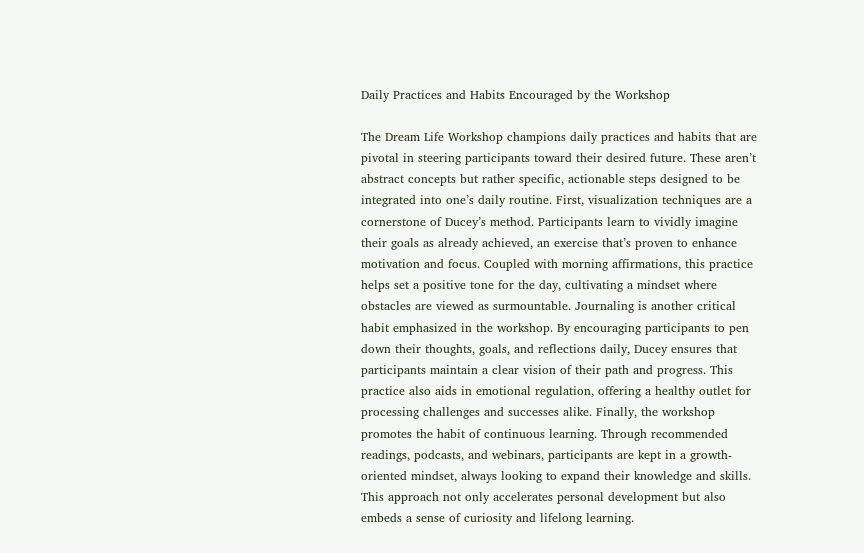Daily Practices and Habits Encouraged by the Workshop

The Dream Life Workshop champions daily practices and habits that are pivotal in steering participants toward their desired future. These aren’t abstract concepts but rather specific, actionable steps designed to be integrated into one’s daily routine. First, visualization techniques are a cornerstone of Ducey’s method. Participants learn to vividly imagine their goals as already achieved, an exercise that’s proven to enhance motivation and focus. Coupled with morning affirmations, this practice helps set a positive tone for the day, cultivating a mindset where obstacles are viewed as surmountable. Journaling is another critical habit emphasized in the workshop. By encouraging participants to pen down their thoughts, goals, and reflections daily, Ducey ensures that participants maintain a clear vision of their path and progress. This practice also aids in emotional regulation, offering a healthy outlet for processing challenges and successes alike. Finally, the workshop promotes the habit of continuous learning. Through recommended readings, podcasts, and webinars, participants are kept in a growth-oriented mindset, always looking to expand their knowledge and skills. This approach not only accelerates personal development but also embeds a sense of curiosity and lifelong learning.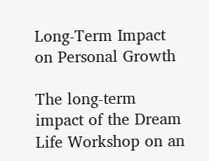Long-Term Impact on Personal Growth

The long-term impact of the Dream Life Workshop on an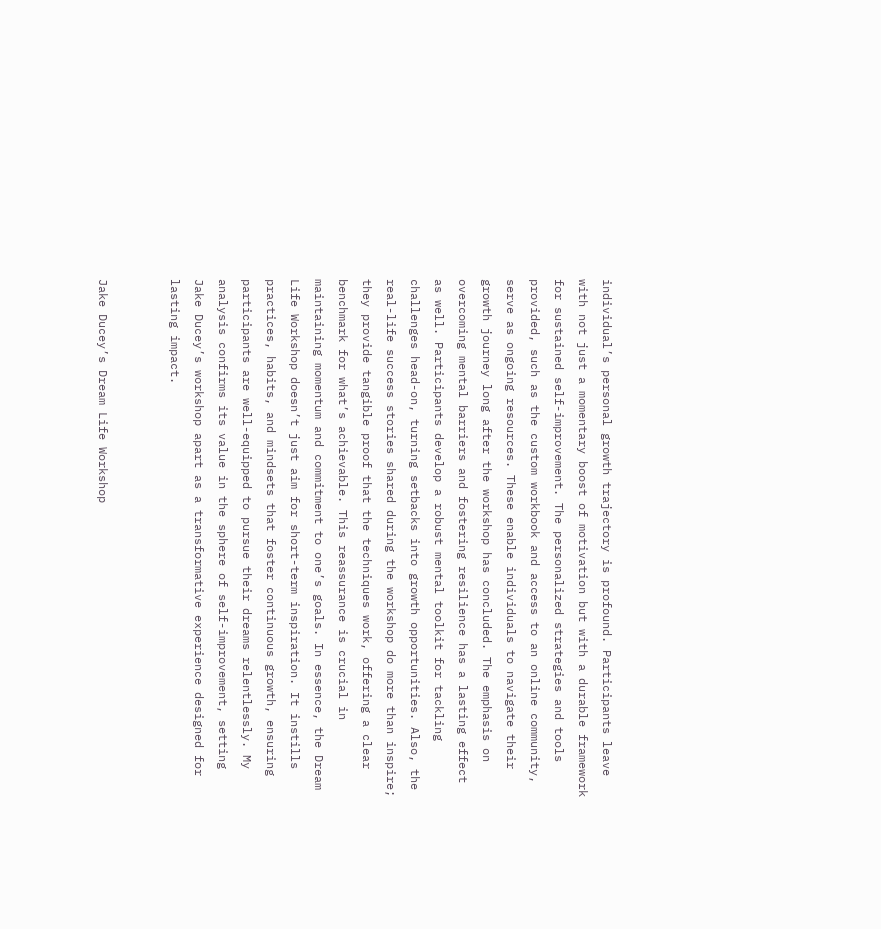individual’s personal growth trajectory is profound. Participants leave with not just a momentary boost of motivation but with a durable framework for sustained self-improvement. The personalized strategies and tools provided, such as the custom workbook and access to an online community, serve as ongoing resources. These enable individuals to navigate their growth journey long after the workshop has concluded. The emphasis on overcoming mental barriers and fostering resilience has a lasting effect as well. Participants develop a robust mental toolkit for tackling challenges head-on, turning setbacks into growth opportunities. Also, the real-life success stories shared during the workshop do more than inspire; they provide tangible proof that the techniques work, offering a clear benchmark for what’s achievable. This reassurance is crucial in maintaining momentum and commitment to one’s goals. In essence, the Dream Life Workshop doesn’t just aim for short-term inspiration. It instills practices, habits, and mindsets that foster continuous growth, ensuring participants are well-equipped to pursue their dreams relentlessly. My analysis confirms its value in the sphere of self-improvement, setting Jake Ducey’s workshop apart as a transformative experience designed for lasting impact.


Jake Ducey’s Dream Life Workshop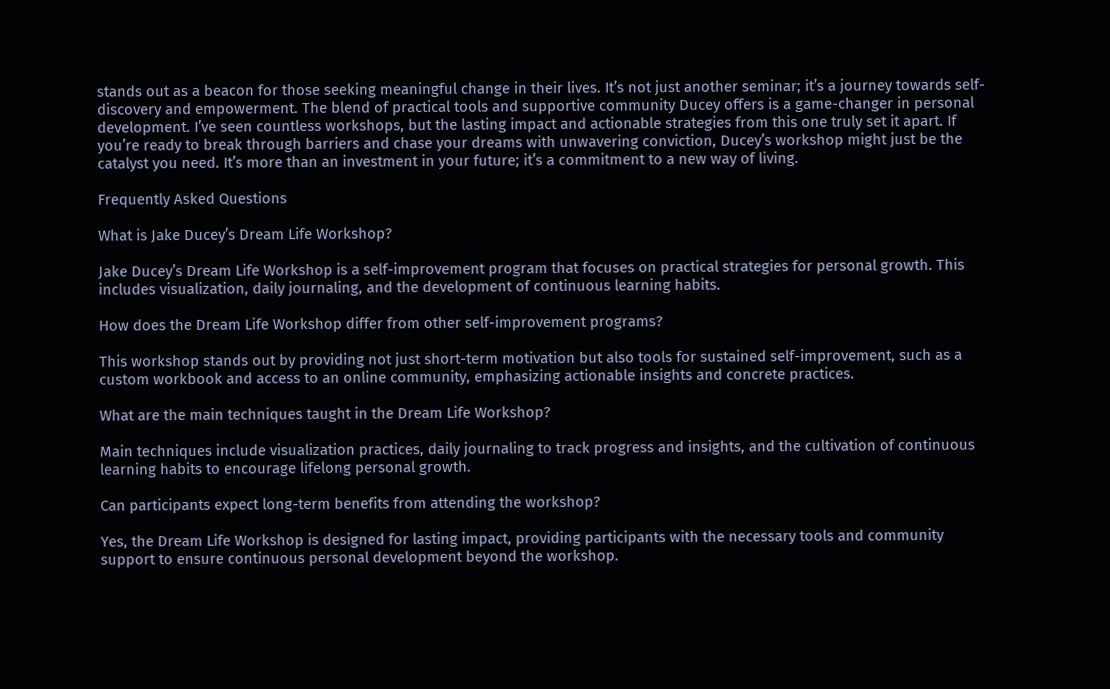stands out as a beacon for those seeking meaningful change in their lives. It’s not just another seminar; it’s a journey towards self-discovery and empowerment. The blend of practical tools and supportive community Ducey offers is a game-changer in personal development. I’ve seen countless workshops, but the lasting impact and actionable strategies from this one truly set it apart. If you’re ready to break through barriers and chase your dreams with unwavering conviction, Ducey’s workshop might just be the catalyst you need. It’s more than an investment in your future; it’s a commitment to a new way of living.

Frequently Asked Questions

What is Jake Ducey’s Dream Life Workshop?

Jake Ducey’s Dream Life Workshop is a self-improvement program that focuses on practical strategies for personal growth. This includes visualization, daily journaling, and the development of continuous learning habits.

How does the Dream Life Workshop differ from other self-improvement programs?

This workshop stands out by providing not just short-term motivation but also tools for sustained self-improvement, such as a custom workbook and access to an online community, emphasizing actionable insights and concrete practices.

What are the main techniques taught in the Dream Life Workshop?

Main techniques include visualization practices, daily journaling to track progress and insights, and the cultivation of continuous learning habits to encourage lifelong personal growth.

Can participants expect long-term benefits from attending the workshop?

Yes, the Dream Life Workshop is designed for lasting impact, providing participants with the necessary tools and community support to ensure continuous personal development beyond the workshop.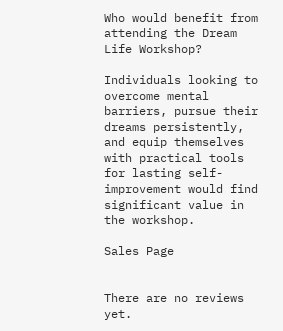Who would benefit from attending the Dream Life Workshop?

Individuals looking to overcome mental barriers, pursue their dreams persistently, and equip themselves with practical tools for lasting self-improvement would find significant value in the workshop.

Sales Page


There are no reviews yet.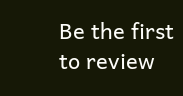Be the first to review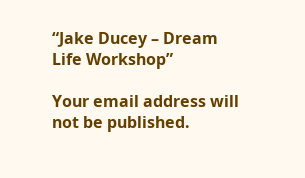“Jake Ducey – Dream Life Workshop”

Your email address will not be published.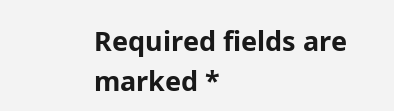Required fields are marked *